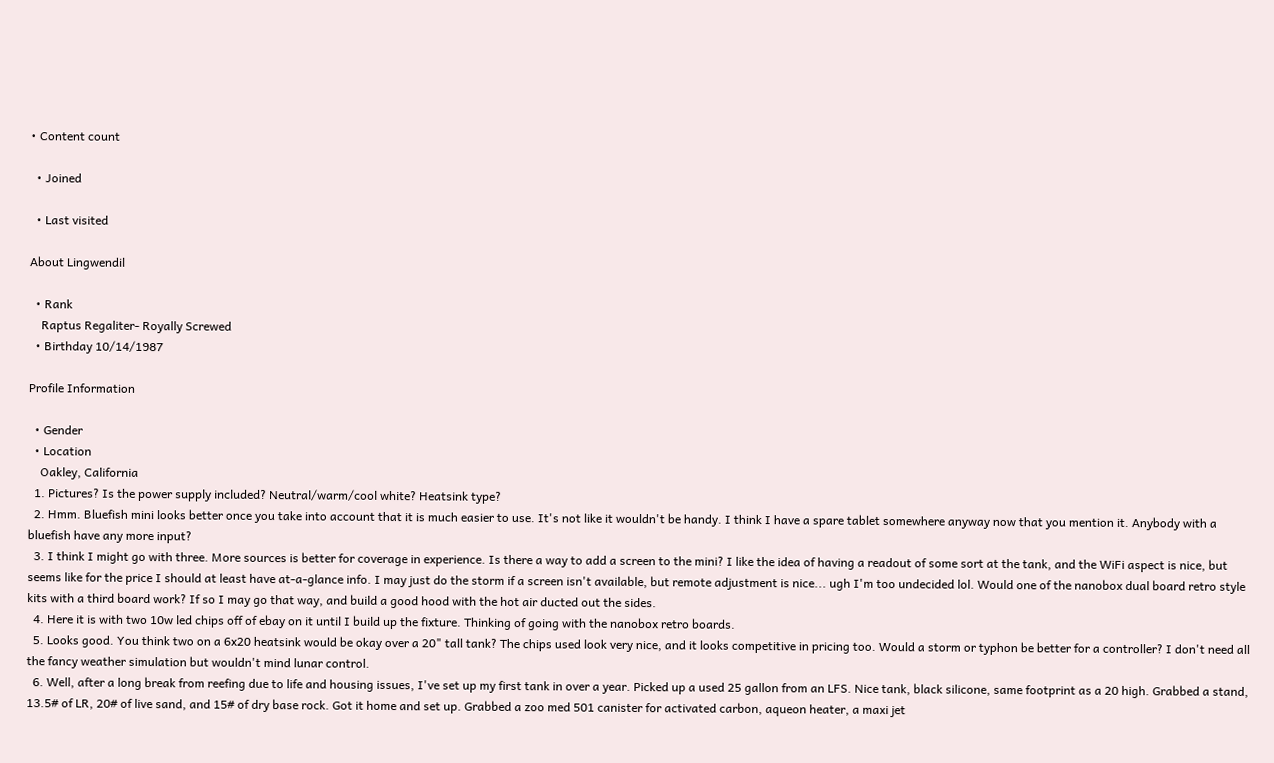• Content count

  • Joined

  • Last visited

About Lingwendil

  • Rank
    Raptus Regaliter- Royally Screwed
  • Birthday 10/14/1987

Profile Information

  • Gender
  • Location
    Oakley, California
  1. Pictures? Is the power supply included? Neutral/warm/cool white? Heatsink type?
  2. Hmm. Bluefish mini looks better once you take into account that it is much easier to use. It's not like it wouldn't be handy. I think I have a spare tablet somewhere anyway now that you mention it. Anybody with a bluefish have any more input?
  3. I think I might go with three. More sources is better for coverage in experience. Is there a way to add a screen to the mini? I like the idea of having a readout of some sort at the tank, and the WiFi aspect is nice, but seems like for the price I should at least have at-a-glance info. I may just do the storm if a screen isn't available, but remote adjustment is nice... ugh I'm too undecided lol. Would one of the nanobox dual board retro style kits with a third board work? If so I may go that way, and build a good hood with the hot air ducted out the sides.
  4. Here it is with two 10w led chips off of ebay on it until I build up the fixture. Thinking of going with the nanobox retro boards.
  5. Looks good. You think two on a 6x20 heatsink would be okay over a 20" tall tank? The chips used look very nice, and it looks competitive in pricing too. Would a storm or typhon be better for a controller? I don't need all the fancy weather simulation but wouldn't mind lunar control.
  6. Well, after a long break from reefing due to life and housing issues, I've set up my first tank in over a year. Picked up a used 25 gallon from an LFS. Nice tank, black silicone, same footprint as a 20 high. Grabbed a stand, 13.5# of LR, 20# of live sand, and 15# of dry base rock. Got it home and set up. Grabbed a zoo med 501 canister for activated carbon, aqueon heater, a maxi jet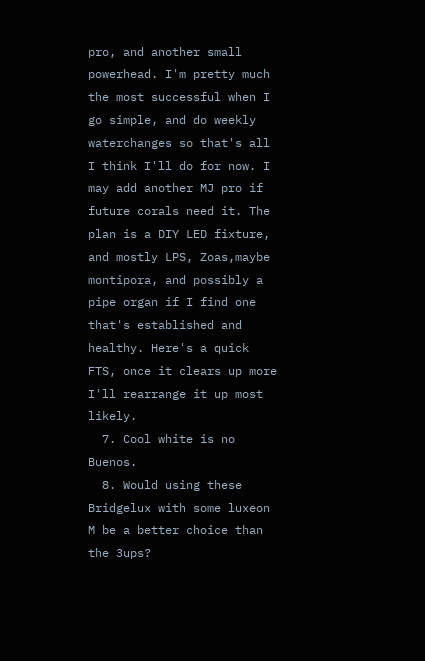pro, and another small powerhead. I'm pretty much the most successful when I go simple, and do weekly waterchanges so that's all I think I'll do for now. I may add another MJ pro if future corals need it. The plan is a DIY LED fixture, and mostly LPS, Zoas,maybe montipora, and possibly a pipe organ if I find one that's established and healthy. Here's a quick FTS, once it clears up more I'll rearrange it up most likely.
  7. Cool white is no Buenos.
  8. Would using these Bridgelux with some luxeon M be a better choice than the 3ups?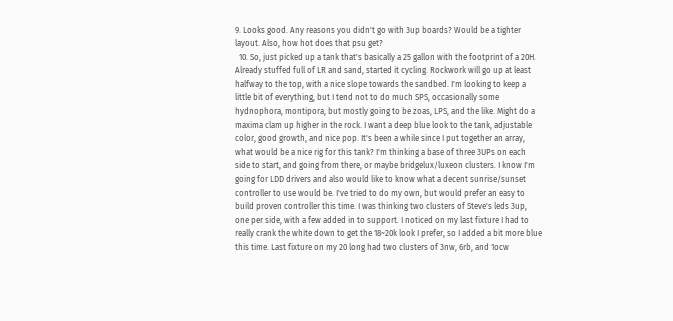9. Looks good. Any reasons you didn't go with 3up boards? Would be a tighter layout. Also, how hot does that psu get?
  10. So, just picked up a tank that's basically a 25 gallon with the footprint of a 20H. Already stuffed full of LR and sand, started it cycling. Rockwork will go up at least halfway to the top, with a nice slope towards the sandbed. I'm looking to keep a little bit of everything, but I tend not to do much SPS, occasionally some hydnophora, montipora, but mostly going to be zoas, LPS, and the like. Might do a maxima clam up higher in the rock. I want a deep blue look to the tank, adjustable color, good growth, and nice pop. It's been a while since I put together an array, what would be a nice rig for this tank? I'm thinking a base of three 3UPs on each side to start, and going from there, or maybe bridgelux/luxeon clusters. I know I'm going for LDD drivers and also would like to know what a decent sunrise/sunset controller to use would be. I've tried to do my own, but would prefer an easy to build proven controller this time. I was thinking two clusters of Steve's leds 3up, one per side, with a few added in to support. I noticed on my last fixture I had to really crank the white down to get the 18~20k look I prefer, so I added a bit more blue this time. Last fixture on my 20 long had two clusters of 3nw, 6rb, and 1ocw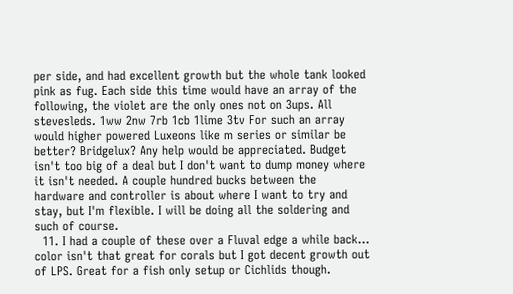per side, and had excellent growth but the whole tank looked pink as fug. Each side this time would have an array of the following, the violet are the only ones not on 3ups. All stevesleds. 1ww 2nw 7rb 1cb 1lime 3tv For such an array would higher powered Luxeons like m series or similar be better? Bridgelux? Any help would be appreciated. Budget isn't too big of a deal but I don't want to dump money where it isn't needed. A couple hundred bucks between the hardware and controller is about where I want to try and stay, but I'm flexible. I will be doing all the soldering and such of course.
  11. I had a couple of these over a Fluval edge a while back... color isn't that great for corals but I got decent growth out of LPS. Great for a fish only setup or Cichlids though.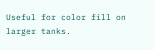Useful for color fill on larger tanks.